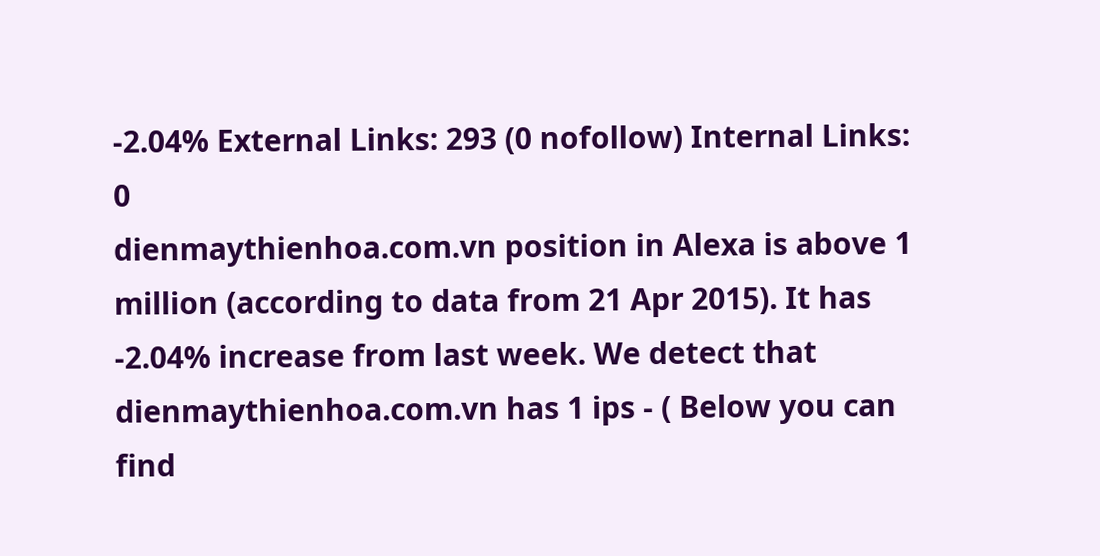-2.04% External Links: 293 (0 nofollow) Internal Links: 0
dienmaythienhoa.com.vn position in Alexa is above 1 million (according to data from 21 Apr 2015). It has -2.04% increase from last week. We detect that dienmaythienhoa.com.vn has 1 ips - ( Below you can find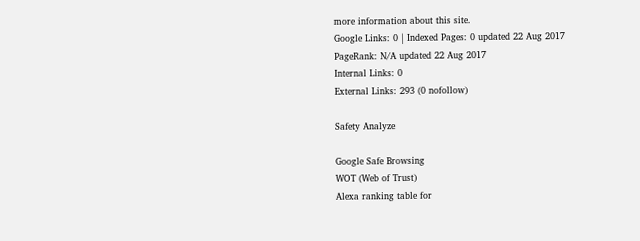more information about this site.
Google Links: 0 | Indexed Pages: 0 updated 22 Aug 2017
PageRank: N/A updated 22 Aug 2017
Internal Links: 0
External Links: 293 (0 nofollow)

Safety Analyze

Google Safe Browsing
WOT (Web of Trust)
Alexa ranking table for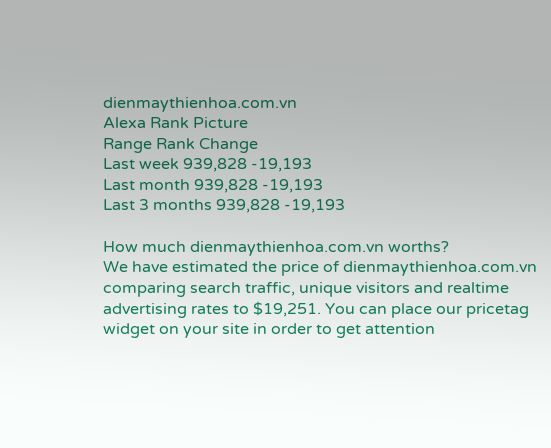dienmaythienhoa.com.vn
Alexa Rank Picture
Range Rank Change
Last week 939,828 -19,193
Last month 939,828 -19,193
Last 3 months 939,828 -19,193

How much dienmaythienhoa.com.vn worths?
We have estimated the price of dienmaythienhoa.com.vn comparing search traffic, unique visitors and realtime advertising rates to $19,251. You can place our pricetag widget on your site in order to get attention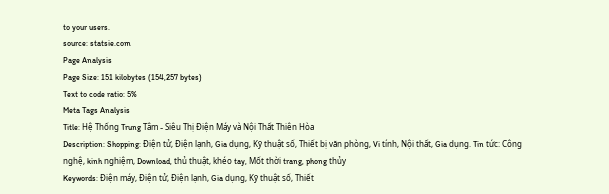to your users.
source: statsie.com
Page Analysis
Page Size: 151 kilobytes (154,257 bytes)
Text to code ratio: 5%
Meta Tags Analysis
Title: Hệ Thống Trung Tâm - Siêu Thị Điện Máy và Nội Thất Thiên Hòa
Description: Shopping: Điện tử, Điện lạnh, Gia dụng, Kỹ thuật số, Thiết bị văn phòng, Vi tính, Nội thất, Gia dụng. Tin tức: Công nghệ, kinh nghiệm, Download, thủ thuật, khéo tay, Mốt thời trang, phong thủy
Keywords: Điện máy, Điện tử, Điện lạnh, Gia dụng, Kỹ thuật số, Thiết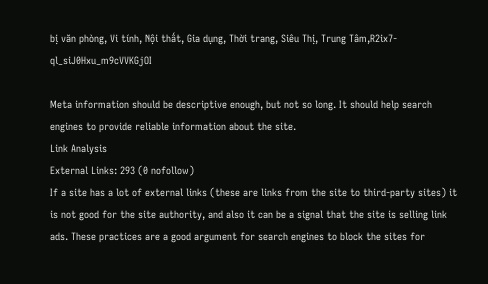bị văn phòng, Vi tính, Nội thất, Gia dụng, Thời trang, Siêu Thị, Trung Tâm,R2ix7-ql_siJ0Hxu_m9cVVKGjOI

Meta information should be descriptive enough, but not so long. It should help search engines to provide reliable information about the site.
Link Analysis
External Links: 293 (0 nofollow)
If a site has a lot of external links (these are links from the site to third-party sites) it is not good for the site authority, and also it can be a signal that the site is selling link ads. These practices are a good argument for search engines to block the sites for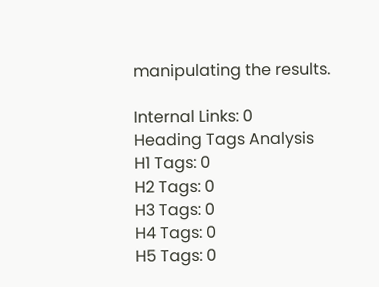manipulating the results.

Internal Links: 0
Heading Tags Analysis
H1 Tags: 0
H2 Tags: 0
H3 Tags: 0
H4 Tags: 0
H5 Tags: 0